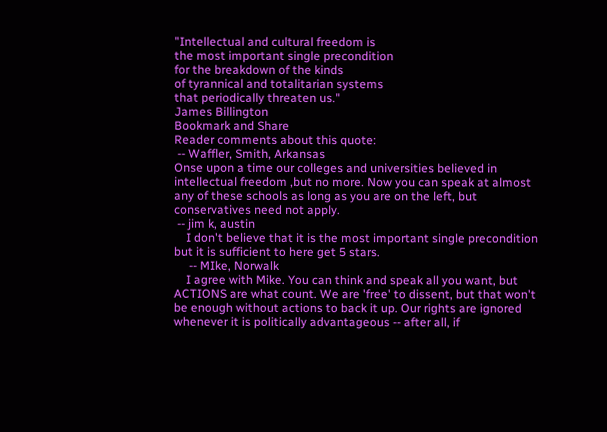"Intellectual and cultural freedom is
the most important single precondition
for the breakdown of the kinds
of tyrannical and totalitarian systems
that periodically threaten us."
James Billington
Bookmark and Share
Reader comments about this quote:
 -- Waffler, Smith, Arkansas
Onse upon a time our colleges and universities believed in intellectual freedom ,but no more. Now you can speak at almost any of these schools as long as you are on the left, but conservatives need not apply.
 -- jim k, austin
    I don't believe that it is the most important single precondition but it is sufficient to here get 5 stars.
     -- MIke, Norwalk
    I agree with Mike. You can think and speak all you want, but ACTIONS are what count. We are 'free' to dissent, but that won't be enough without actions to back it up. Our rights are ignored whenever it is politically advantageous -- after all, if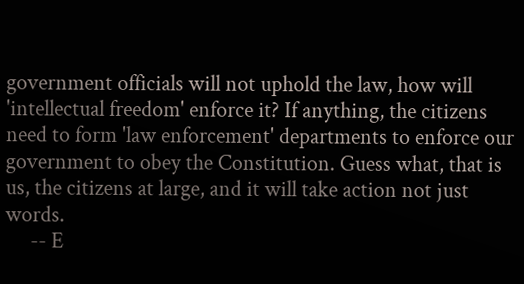government officials will not uphold the law, how will 'intellectual freedom' enforce it? If anything, the citizens need to form 'law enforcement' departments to enforce our government to obey the Constitution. Guess what, that is us, the citizens at large, and it will take action not just words.
     -- E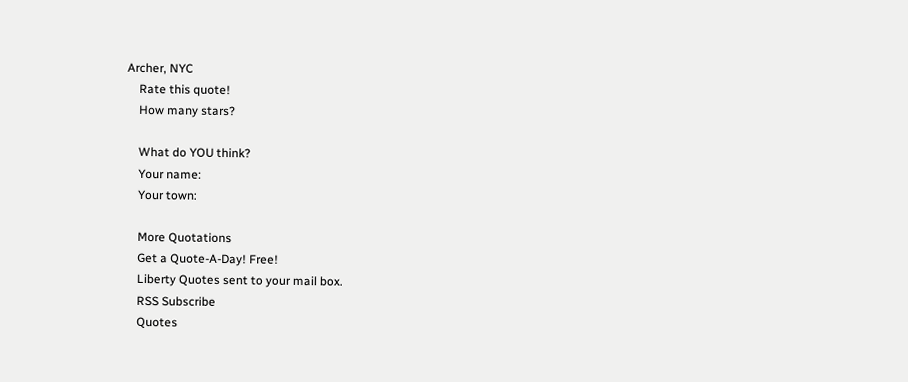Archer, NYC
    Rate this quote!
    How many stars?

    What do YOU think?
    Your name:
    Your town:

    More Quotations
    Get a Quote-A-Day! Free!
    Liberty Quotes sent to your mail box.
    RSS Subscribe
    Quotes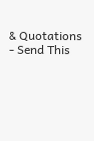& Quotations - Send This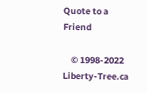Quote to a Friend

    © 1998-2022 Liberty-Tree.ca